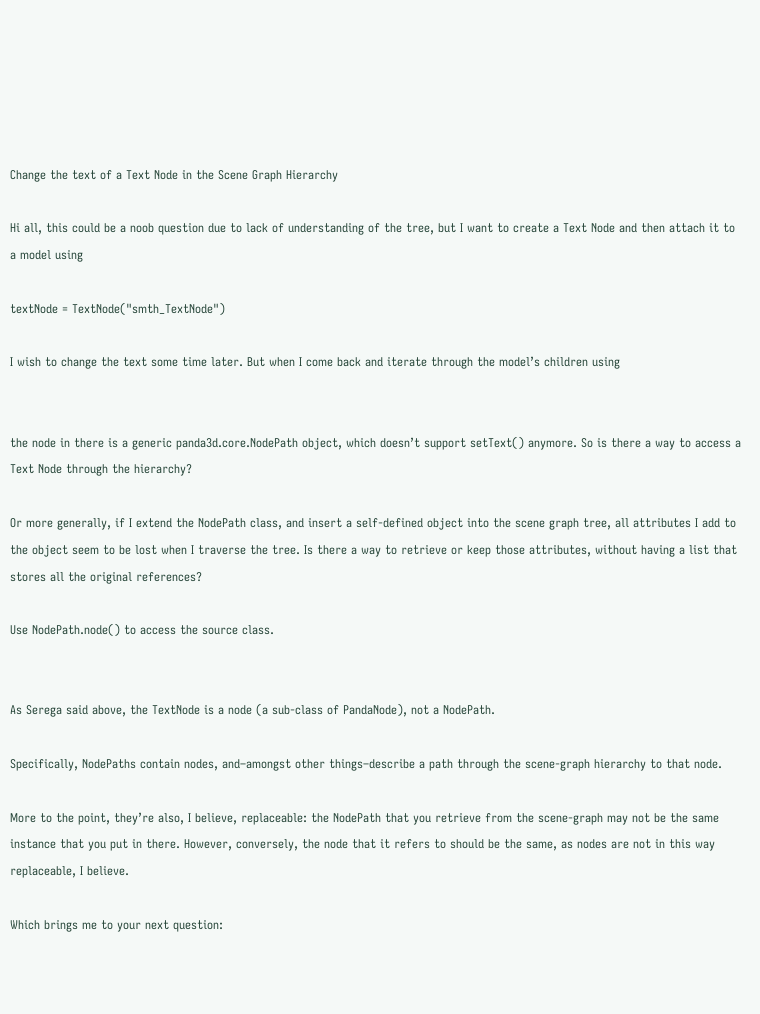Change the text of a Text Node in the Scene Graph Hierarchy

Hi all, this could be a noob question due to lack of understanding of the tree, but I want to create a Text Node and then attach it to a model using

textNode = TextNode("smth_TextNode")

I wish to change the text some time later. But when I come back and iterate through the model’s children using


the node in there is a generic panda3d.core.NodePath object, which doesn’t support setText() anymore. So is there a way to access a Text Node through the hierarchy?

Or more generally, if I extend the NodePath class, and insert a self-defined object into the scene graph tree, all attributes I add to the object seem to be lost when I traverse the tree. Is there a way to retrieve or keep those attributes, without having a list that stores all the original references?

Use NodePath.node() to access the source class.


As Serega said above, the TextNode is a node (a sub-class of PandaNode), not a NodePath.

Specifically, NodePaths contain nodes, and–amongst other things–describe a path through the scene-graph hierarchy to that node.

More to the point, they’re also, I believe, replaceable: the NodePath that you retrieve from the scene-graph may not be the same instance that you put in there. However, conversely, the node that it refers to should be the same, as nodes are not in this way replaceable, I believe.

Which brings me to your next question: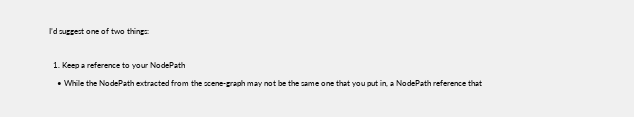I’d suggest one of two things:

  1. Keep a reference to your NodePath
    • While the NodePath extracted from the scene-graph may not be the same one that you put in, a NodePath reference that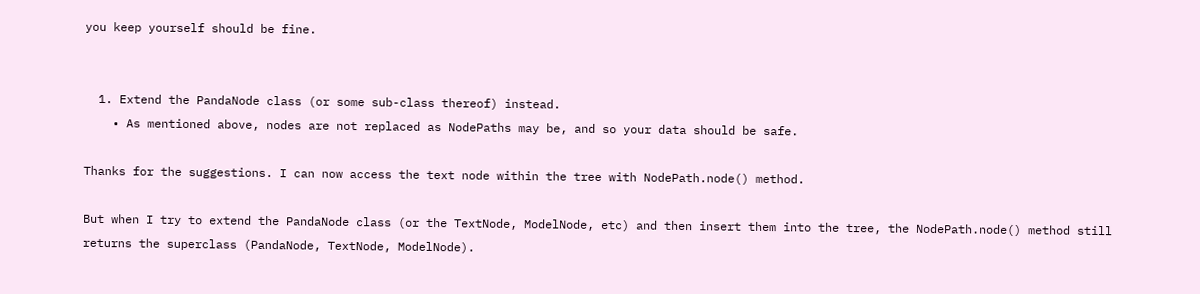you keep yourself should be fine.


  1. Extend the PandaNode class (or some sub-class thereof) instead.
    • As mentioned above, nodes are not replaced as NodePaths may be, and so your data should be safe.

Thanks for the suggestions. I can now access the text node within the tree with NodePath.node() method.

But when I try to extend the PandaNode class (or the TextNode, ModelNode, etc) and then insert them into the tree, the NodePath.node() method still returns the superclass (PandaNode, TextNode, ModelNode).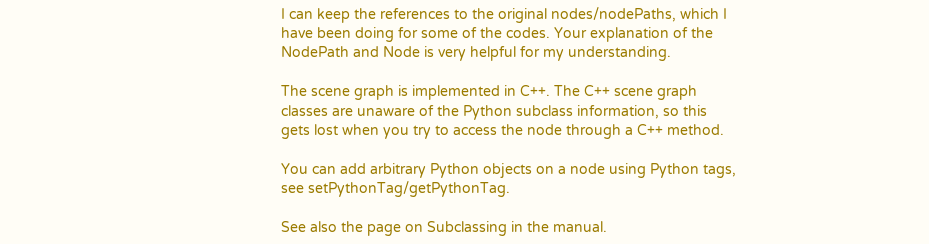I can keep the references to the original nodes/nodePaths, which I have been doing for some of the codes. Your explanation of the NodePath and Node is very helpful for my understanding.

The scene graph is implemented in C++. The C++ scene graph classes are unaware of the Python subclass information, so this gets lost when you try to access the node through a C++ method.

You can add arbitrary Python objects on a node using Python tags, see setPythonTag/getPythonTag.

See also the page on Subclassing in the manual.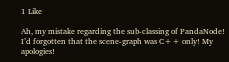1 Like

Ah, my mistake regarding the sub-classing of PandaNode! I’d forgotten that the scene-graph was C++ only! My apologies!